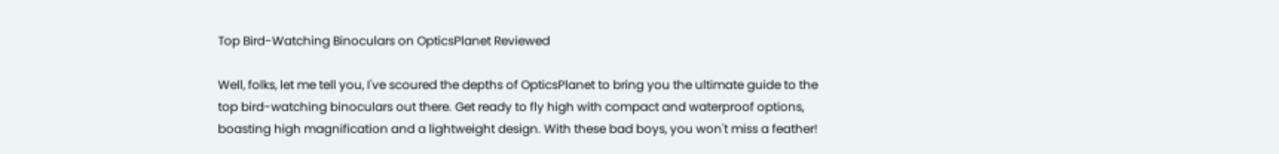Top Bird-Watching Binoculars on OpticsPlanet Reviewed

Well, folks, let me tell you, I've scoured the depths of OpticsPlanet to bring you the ultimate guide to the top bird-watching binoculars out there. Get ready to fly high with compact and waterproof options, boasting high magnification and a lightweight design. With these bad boys, you won't miss a feather!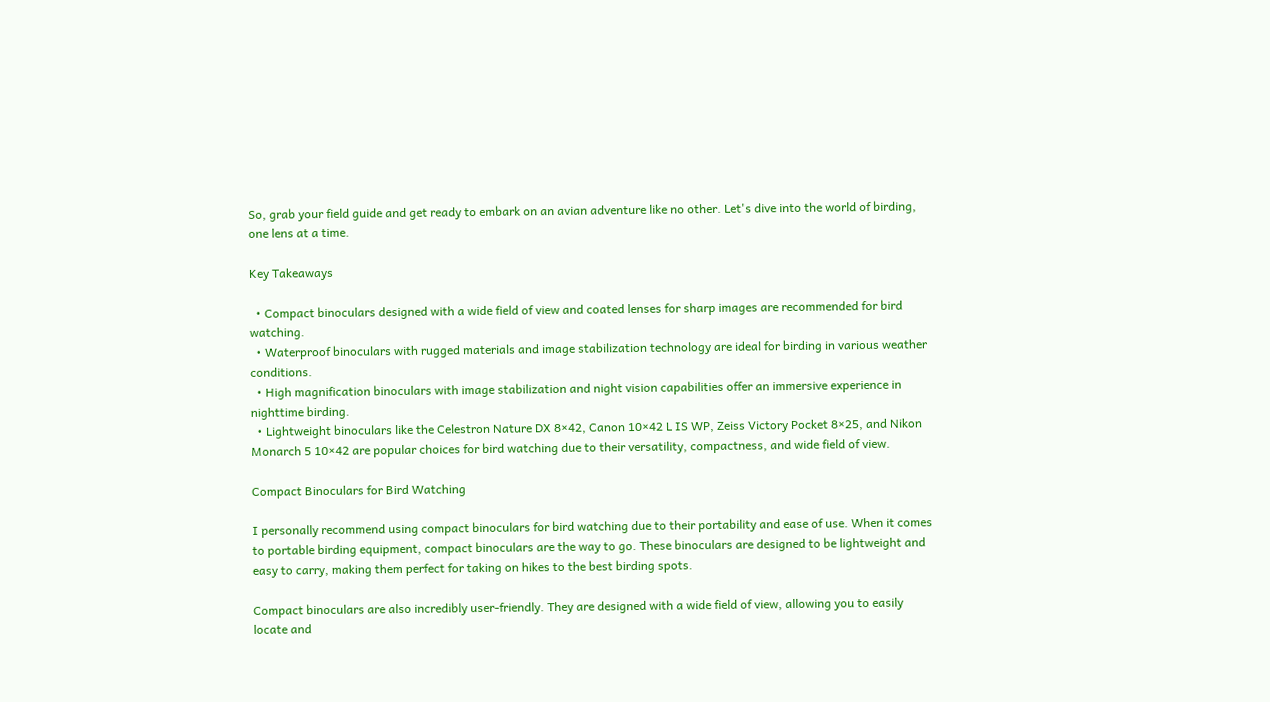So, grab your field guide and get ready to embark on an avian adventure like no other. Let's dive into the world of birding, one lens at a time.

Key Takeaways

  • Compact binoculars designed with a wide field of view and coated lenses for sharp images are recommended for bird watching.
  • Waterproof binoculars with rugged materials and image stabilization technology are ideal for birding in various weather conditions.
  • High magnification binoculars with image stabilization and night vision capabilities offer an immersive experience in nighttime birding.
  • Lightweight binoculars like the Celestron Nature DX 8×42, Canon 10×42 L IS WP, Zeiss Victory Pocket 8×25, and Nikon Monarch 5 10×42 are popular choices for bird watching due to their versatility, compactness, and wide field of view.

Compact Binoculars for Bird Watching

I personally recommend using compact binoculars for bird watching due to their portability and ease of use. When it comes to portable birding equipment, compact binoculars are the way to go. These binoculars are designed to be lightweight and easy to carry, making them perfect for taking on hikes to the best birding spots.

Compact binoculars are also incredibly user-friendly. They are designed with a wide field of view, allowing you to easily locate and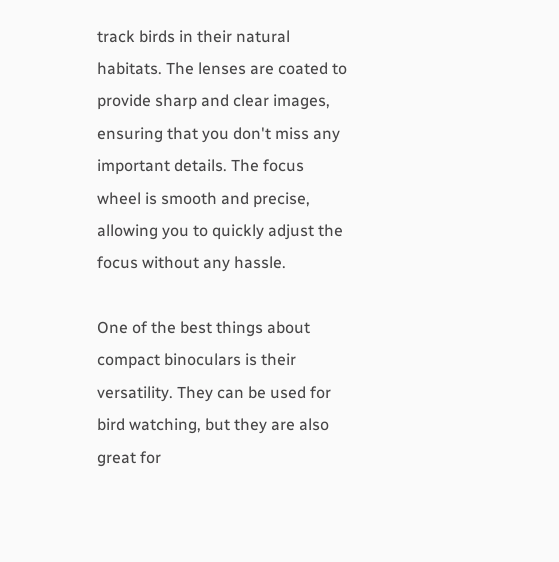track birds in their natural habitats. The lenses are coated to provide sharp and clear images, ensuring that you don't miss any important details. The focus wheel is smooth and precise, allowing you to quickly adjust the focus without any hassle.

One of the best things about compact binoculars is their versatility. They can be used for bird watching, but they are also great for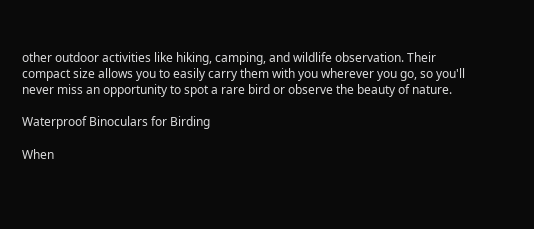other outdoor activities like hiking, camping, and wildlife observation. Their compact size allows you to easily carry them with you wherever you go, so you'll never miss an opportunity to spot a rare bird or observe the beauty of nature.

Waterproof Binoculars for Birding

When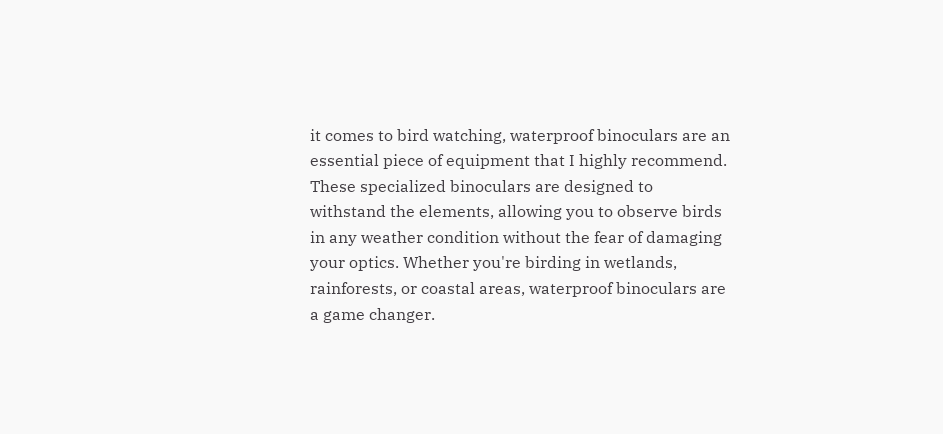it comes to bird watching, waterproof binoculars are an essential piece of equipment that I highly recommend. These specialized binoculars are designed to withstand the elements, allowing you to observe birds in any weather condition without the fear of damaging your optics. Whether you're birding in wetlands, rainforests, or coastal areas, waterproof binoculars are a game changer.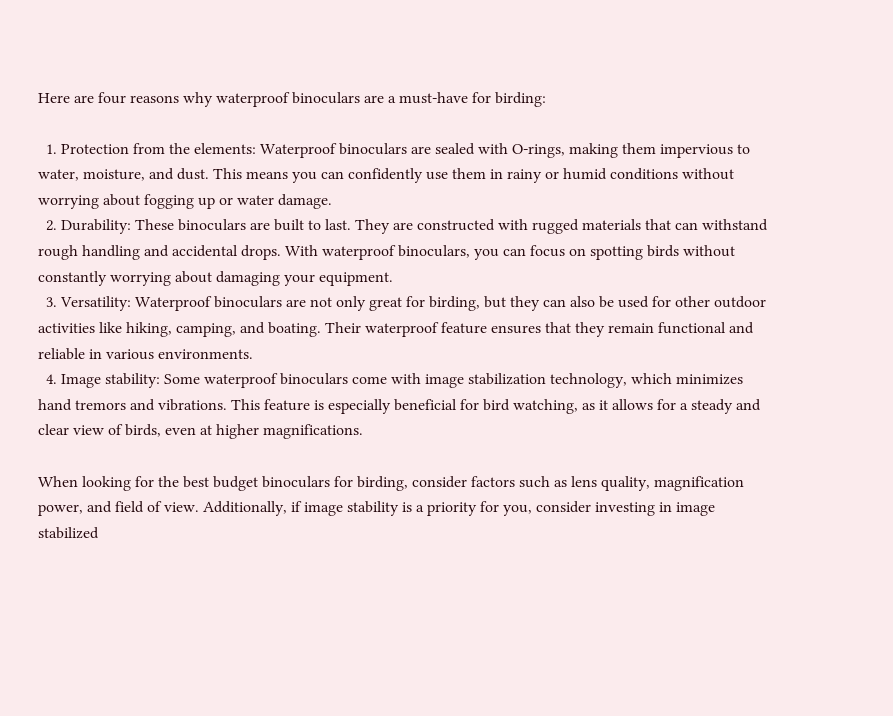Here are four reasons why waterproof binoculars are a must-have for birding:

  1. Protection from the elements: Waterproof binoculars are sealed with O-rings, making them impervious to water, moisture, and dust. This means you can confidently use them in rainy or humid conditions without worrying about fogging up or water damage.
  2. Durability: These binoculars are built to last. They are constructed with rugged materials that can withstand rough handling and accidental drops. With waterproof binoculars, you can focus on spotting birds without constantly worrying about damaging your equipment.
  3. Versatility: Waterproof binoculars are not only great for birding, but they can also be used for other outdoor activities like hiking, camping, and boating. Their waterproof feature ensures that they remain functional and reliable in various environments.
  4. Image stability: Some waterproof binoculars come with image stabilization technology, which minimizes hand tremors and vibrations. This feature is especially beneficial for bird watching, as it allows for a steady and clear view of birds, even at higher magnifications.

When looking for the best budget binoculars for birding, consider factors such as lens quality, magnification power, and field of view. Additionally, if image stability is a priority for you, consider investing in image stabilized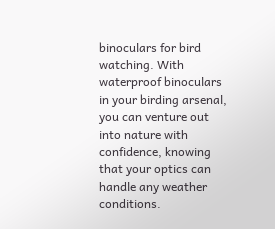binoculars for bird watching. With waterproof binoculars in your birding arsenal, you can venture out into nature with confidence, knowing that your optics can handle any weather conditions.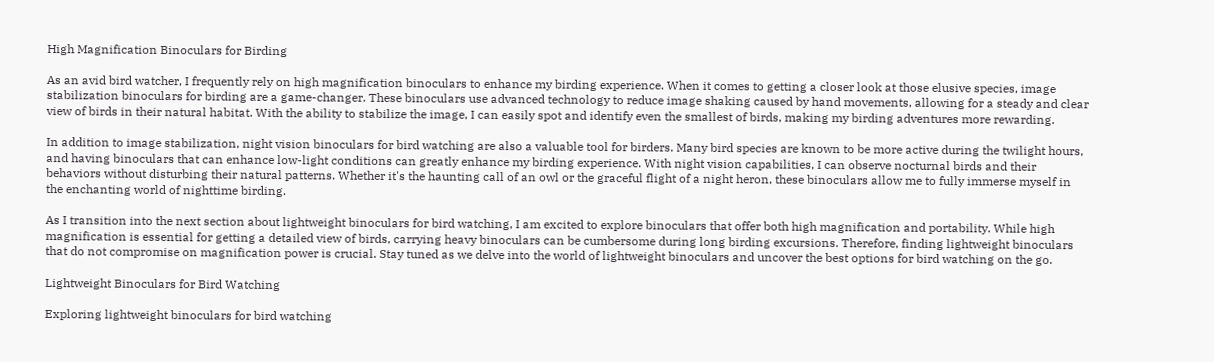High Magnification Binoculars for Birding

As an avid bird watcher, I frequently rely on high magnification binoculars to enhance my birding experience. When it comes to getting a closer look at those elusive species, image stabilization binoculars for birding are a game-changer. These binoculars use advanced technology to reduce image shaking caused by hand movements, allowing for a steady and clear view of birds in their natural habitat. With the ability to stabilize the image, I can easily spot and identify even the smallest of birds, making my birding adventures more rewarding.

In addition to image stabilization, night vision binoculars for bird watching are also a valuable tool for birders. Many bird species are known to be more active during the twilight hours, and having binoculars that can enhance low-light conditions can greatly enhance my birding experience. With night vision capabilities, I can observe nocturnal birds and their behaviors without disturbing their natural patterns. Whether it's the haunting call of an owl or the graceful flight of a night heron, these binoculars allow me to fully immerse myself in the enchanting world of nighttime birding.

As I transition into the next section about lightweight binoculars for bird watching, I am excited to explore binoculars that offer both high magnification and portability. While high magnification is essential for getting a detailed view of birds, carrying heavy binoculars can be cumbersome during long birding excursions. Therefore, finding lightweight binoculars that do not compromise on magnification power is crucial. Stay tuned as we delve into the world of lightweight binoculars and uncover the best options for bird watching on the go.

Lightweight Binoculars for Bird Watching

Exploring lightweight binoculars for bird watching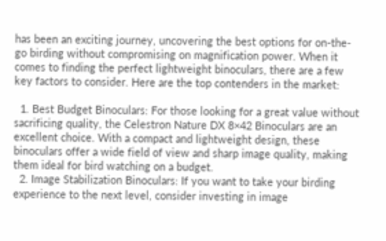has been an exciting journey, uncovering the best options for on-the-go birding without compromising on magnification power. When it comes to finding the perfect lightweight binoculars, there are a few key factors to consider. Here are the top contenders in the market:

  1. Best Budget Binoculars: For those looking for a great value without sacrificing quality, the Celestron Nature DX 8×42 Binoculars are an excellent choice. With a compact and lightweight design, these binoculars offer a wide field of view and sharp image quality, making them ideal for bird watching on a budget.
  2. Image Stabilization Binoculars: If you want to take your birding experience to the next level, consider investing in image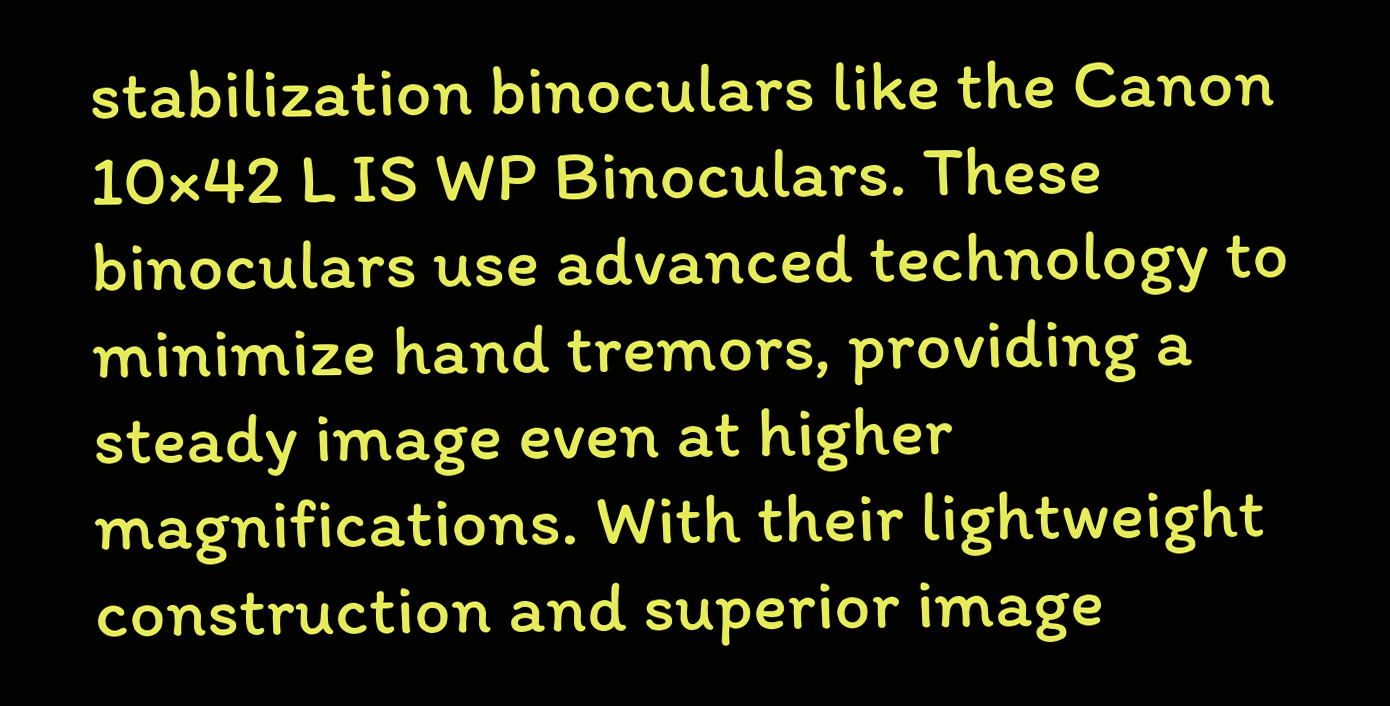stabilization binoculars like the Canon 10×42 L IS WP Binoculars. These binoculars use advanced technology to minimize hand tremors, providing a steady image even at higher magnifications. With their lightweight construction and superior image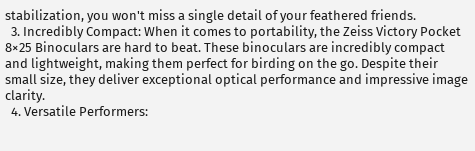stabilization, you won't miss a single detail of your feathered friends.
  3. Incredibly Compact: When it comes to portability, the Zeiss Victory Pocket 8×25 Binoculars are hard to beat. These binoculars are incredibly compact and lightweight, making them perfect for birding on the go. Despite their small size, they deliver exceptional optical performance and impressive image clarity.
  4. Versatile Performers: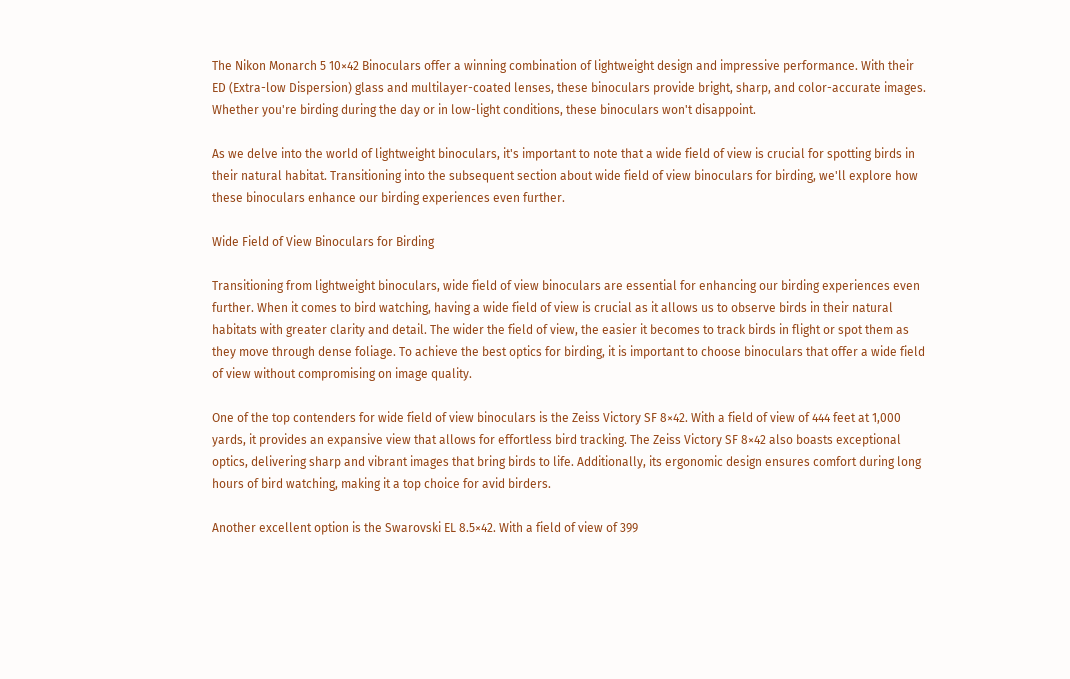The Nikon Monarch 5 10×42 Binoculars offer a winning combination of lightweight design and impressive performance. With their ED (Extra-low Dispersion) glass and multilayer-coated lenses, these binoculars provide bright, sharp, and color-accurate images. Whether you're birding during the day or in low-light conditions, these binoculars won't disappoint.

As we delve into the world of lightweight binoculars, it's important to note that a wide field of view is crucial for spotting birds in their natural habitat. Transitioning into the subsequent section about wide field of view binoculars for birding, we'll explore how these binoculars enhance our birding experiences even further.

Wide Field of View Binoculars for Birding

Transitioning from lightweight binoculars, wide field of view binoculars are essential for enhancing our birding experiences even further. When it comes to bird watching, having a wide field of view is crucial as it allows us to observe birds in their natural habitats with greater clarity and detail. The wider the field of view, the easier it becomes to track birds in flight or spot them as they move through dense foliage. To achieve the best optics for birding, it is important to choose binoculars that offer a wide field of view without compromising on image quality.

One of the top contenders for wide field of view binoculars is the Zeiss Victory SF 8×42. With a field of view of 444 feet at 1,000 yards, it provides an expansive view that allows for effortless bird tracking. The Zeiss Victory SF 8×42 also boasts exceptional optics, delivering sharp and vibrant images that bring birds to life. Additionally, its ergonomic design ensures comfort during long hours of bird watching, making it a top choice for avid birders.

Another excellent option is the Swarovski EL 8.5×42. With a field of view of 399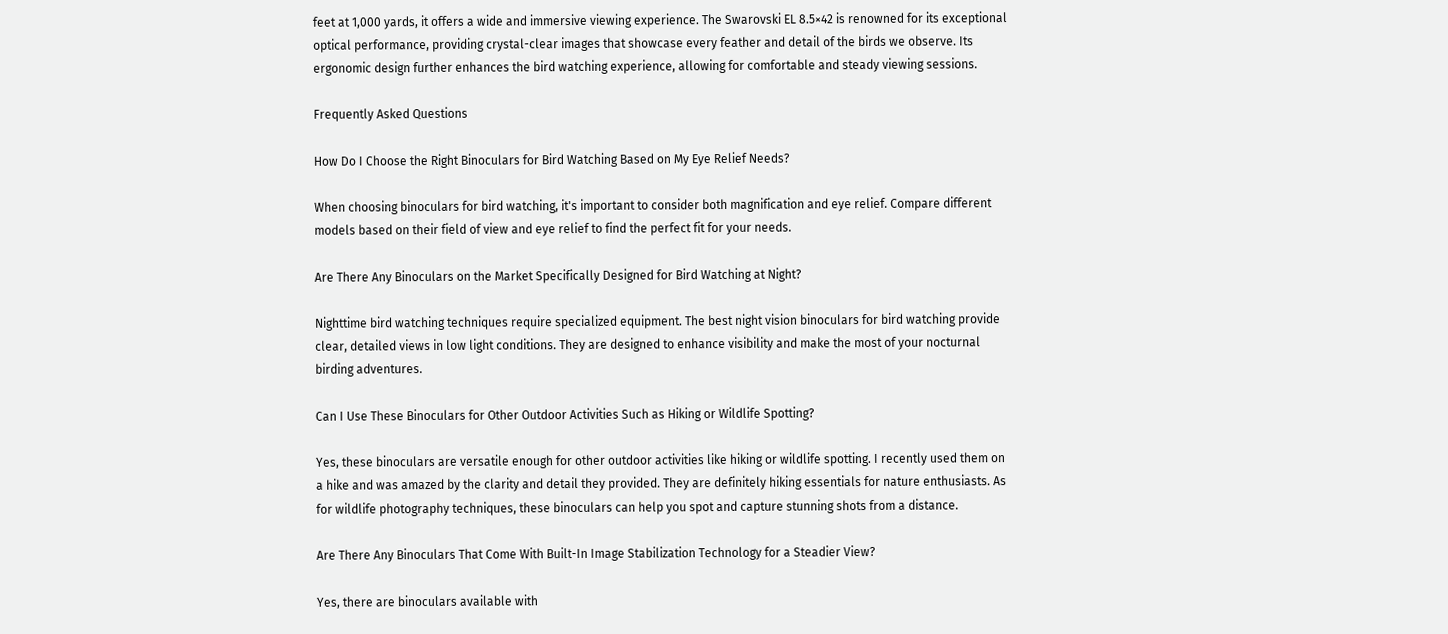feet at 1,000 yards, it offers a wide and immersive viewing experience. The Swarovski EL 8.5×42 is renowned for its exceptional optical performance, providing crystal-clear images that showcase every feather and detail of the birds we observe. Its ergonomic design further enhances the bird watching experience, allowing for comfortable and steady viewing sessions.

Frequently Asked Questions

How Do I Choose the Right Binoculars for Bird Watching Based on My Eye Relief Needs?

When choosing binoculars for bird watching, it's important to consider both magnification and eye relief. Compare different models based on their field of view and eye relief to find the perfect fit for your needs.

Are There Any Binoculars on the Market Specifically Designed for Bird Watching at Night?

Nighttime bird watching techniques require specialized equipment. The best night vision binoculars for bird watching provide clear, detailed views in low light conditions. They are designed to enhance visibility and make the most of your nocturnal birding adventures.

Can I Use These Binoculars for Other Outdoor Activities Such as Hiking or Wildlife Spotting?

Yes, these binoculars are versatile enough for other outdoor activities like hiking or wildlife spotting. I recently used them on a hike and was amazed by the clarity and detail they provided. They are definitely hiking essentials for nature enthusiasts. As for wildlife photography techniques, these binoculars can help you spot and capture stunning shots from a distance.

Are There Any Binoculars That Come With Built-In Image Stabilization Technology for a Steadier View?

Yes, there are binoculars available with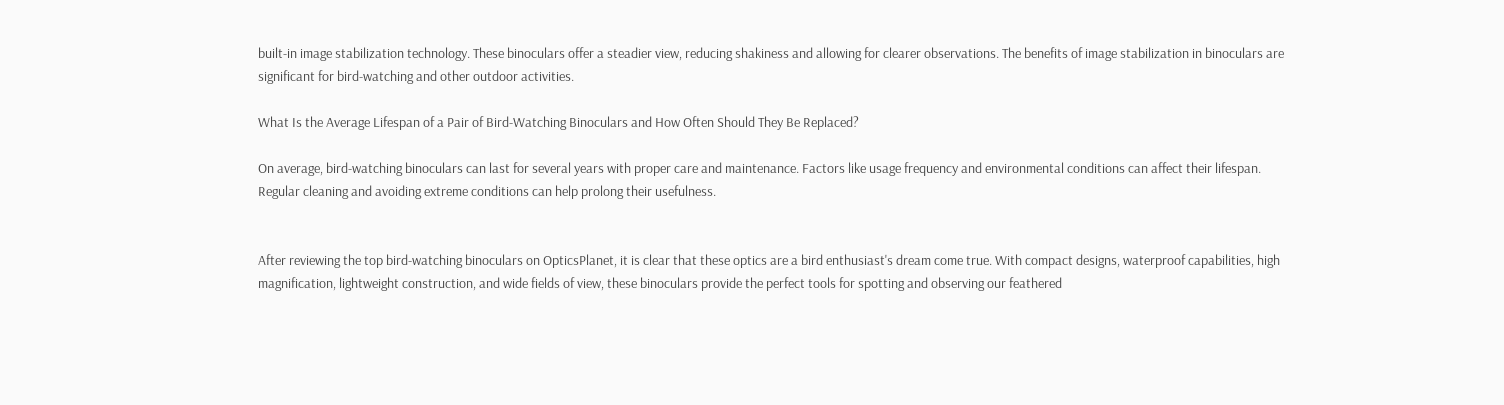built-in image stabilization technology. These binoculars offer a steadier view, reducing shakiness and allowing for clearer observations. The benefits of image stabilization in binoculars are significant for bird-watching and other outdoor activities.

What Is the Average Lifespan of a Pair of Bird-Watching Binoculars and How Often Should They Be Replaced?

On average, bird-watching binoculars can last for several years with proper care and maintenance. Factors like usage frequency and environmental conditions can affect their lifespan. Regular cleaning and avoiding extreme conditions can help prolong their usefulness.


After reviewing the top bird-watching binoculars on OpticsPlanet, it is clear that these optics are a bird enthusiast's dream come true. With compact designs, waterproof capabilities, high magnification, lightweight construction, and wide fields of view, these binoculars provide the perfect tools for spotting and observing our feathered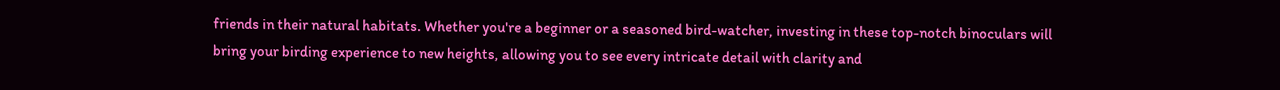friends in their natural habitats. Whether you're a beginner or a seasoned bird-watcher, investing in these top-notch binoculars will bring your birding experience to new heights, allowing you to see every intricate detail with clarity and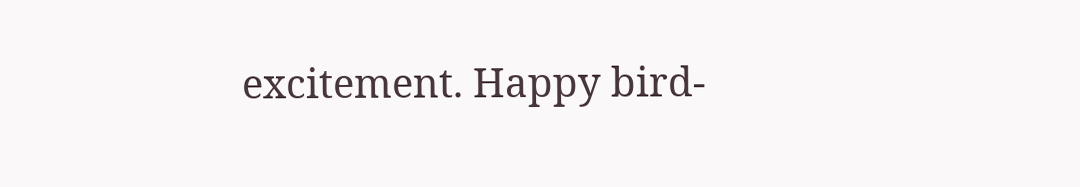excitement. Happy bird-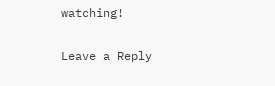watching!

Leave a Reply